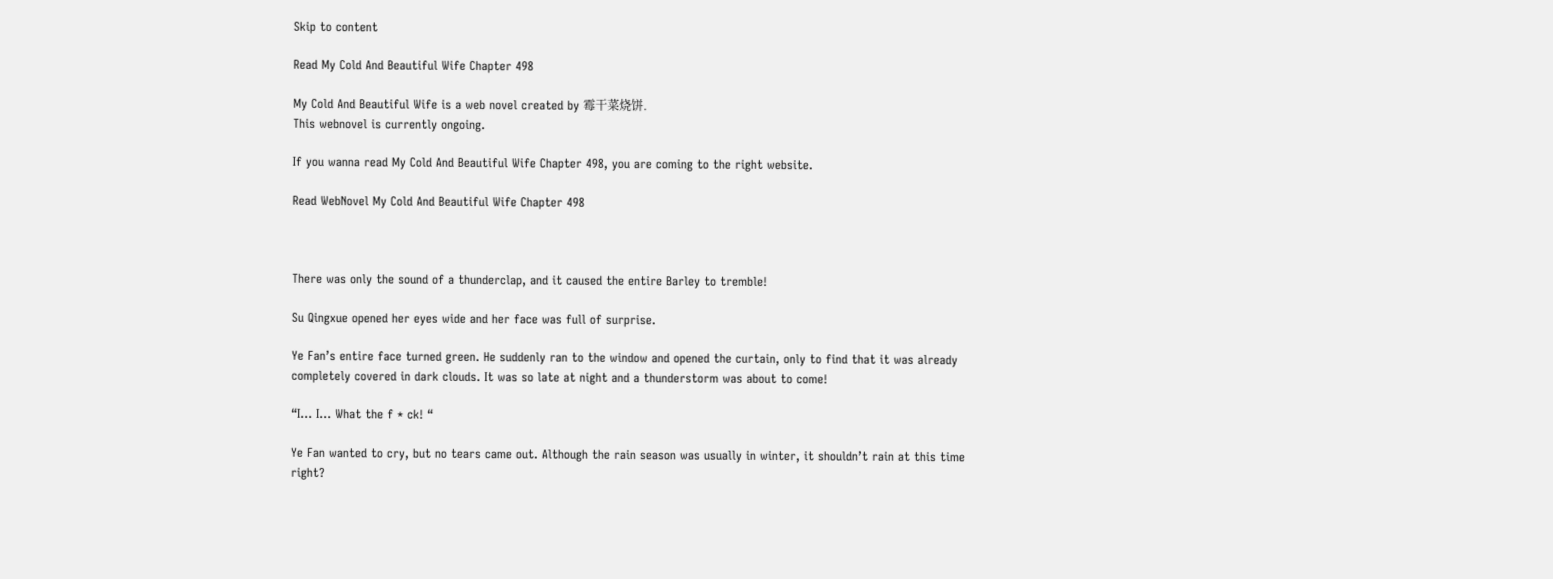Skip to content

Read My Cold And Beautiful Wife Chapter 498

My Cold And Beautiful Wife is a web novel created by 霉干菜烧饼.
This webnovel is currently ongoing.

If you wanna read My Cold And Beautiful Wife Chapter 498, you are coming to the right website.

Read WebNovel My Cold And Beautiful Wife Chapter 498



There was only the sound of a thunderclap, and it caused the entire Barley to tremble!

Su Qingxue opened her eyes wide and her face was full of surprise.

Ye Fan’s entire face turned green. He suddenly ran to the window and opened the curtain, only to find that it was already completely covered in dark clouds. It was so late at night and a thunderstorm was about to come!

“I… I… What the f * ck! “

Ye Fan wanted to cry, but no tears came out. Although the rain season was usually in winter, it shouldn’t rain at this time right?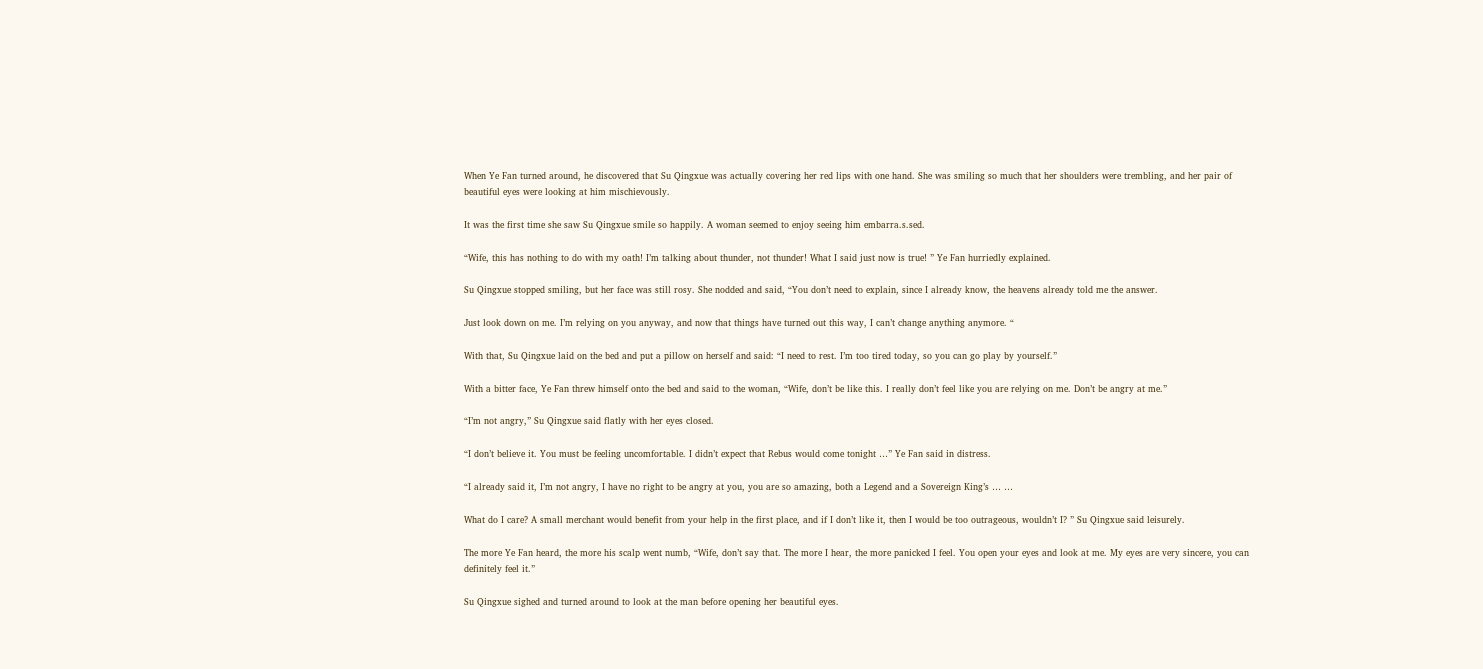When Ye Fan turned around, he discovered that Su Qingxue was actually covering her red lips with one hand. She was smiling so much that her shoulders were trembling, and her pair of beautiful eyes were looking at him mischievously.

It was the first time she saw Su Qingxue smile so happily. A woman seemed to enjoy seeing him embarra.s.sed.

“Wife, this has nothing to do with my oath! I’m talking about thunder, not thunder! What I said just now is true! ” Ye Fan hurriedly explained.

Su Qingxue stopped smiling, but her face was still rosy. She nodded and said, “You don’t need to explain, since I already know, the heavens already told me the answer.

Just look down on me. I’m relying on you anyway, and now that things have turned out this way, I can’t change anything anymore. “

With that, Su Qingxue laid on the bed and put a pillow on herself and said: “I need to rest. I’m too tired today, so you can go play by yourself.”

With a bitter face, Ye Fan threw himself onto the bed and said to the woman, “Wife, don’t be like this. I really don’t feel like you are relying on me. Don’t be angry at me.”

“I’m not angry,” Su Qingxue said flatly with her eyes closed.

“I don’t believe it. You must be feeling uncomfortable. I didn’t expect that Rebus would come tonight …” Ye Fan said in distress.

“I already said it, I’m not angry, I have no right to be angry at you, you are so amazing, both a Legend and a Sovereign King’s … …

What do I care? A small merchant would benefit from your help in the first place, and if I don’t like it, then I would be too outrageous, wouldn’t I? ” Su Qingxue said leisurely.

The more Ye Fan heard, the more his scalp went numb, “Wife, don’t say that. The more I hear, the more panicked I feel. You open your eyes and look at me. My eyes are very sincere, you can definitely feel it.”

Su Qingxue sighed and turned around to look at the man before opening her beautiful eyes.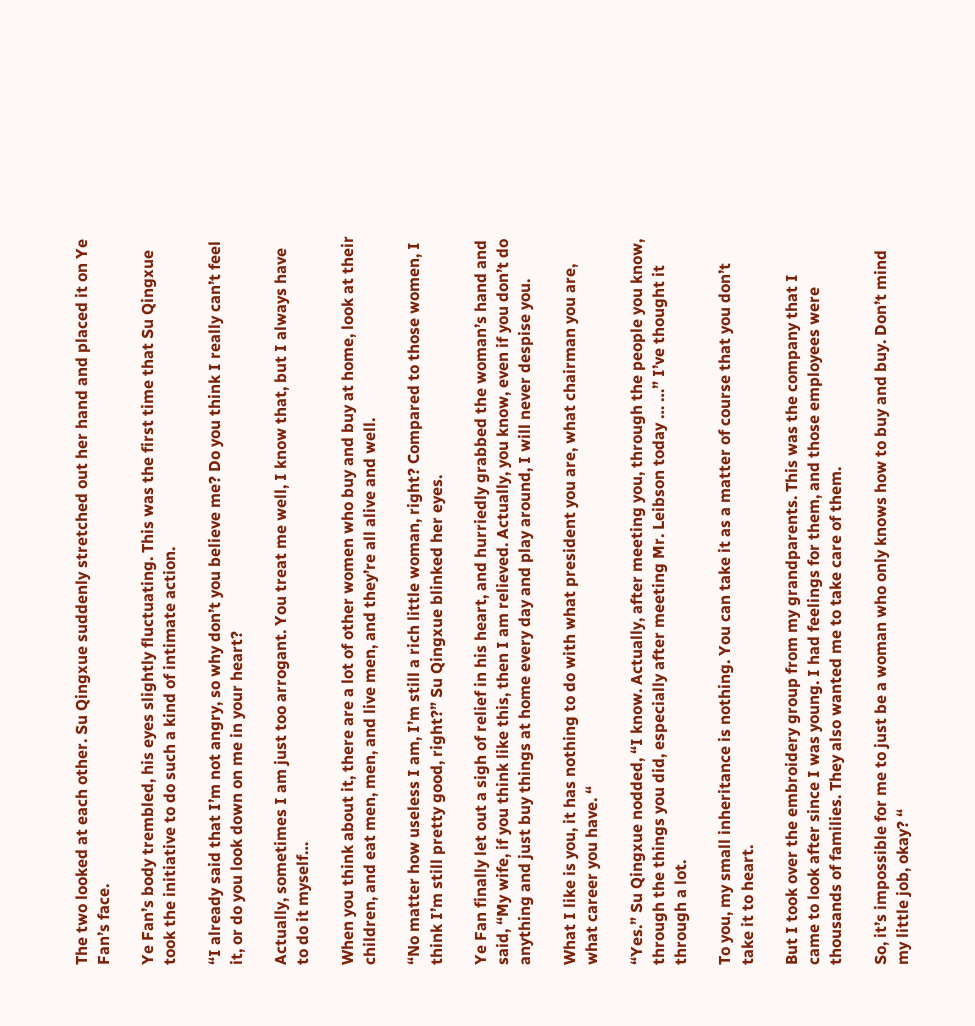The two looked at each other. Su Qingxue suddenly stretched out her hand and placed it on Ye Fan’s face.

Ye Fan’s body trembled, his eyes slightly fluctuating. This was the first time that Su Qingxue took the initiative to do such a kind of intimate action.

“I already said that I’m not angry, so why don’t you believe me? Do you think I really can’t feel it, or do you look down on me in your heart?

Actually, sometimes I am just too arrogant. You treat me well, I know that, but I always have to do it myself…

When you think about it, there are a lot of other women who buy and buy at home, look at their children, and eat men, men, and live men, and they’re all alive and well.

“No matter how useless I am, I’m still a rich little woman, right? Compared to those women, I think I’m still pretty good, right?” Su Qingxue blinked her eyes.

Ye Fan finally let out a sigh of relief in his heart, and hurriedly grabbed the woman’s hand and said, “My wife, if you think like this, then I am relieved. Actually, you know, even if you don’t do anything and just buy things at home every day and play around, I will never despise you.

What I like is you, it has nothing to do with what president you are, what chairman you are, what career you have. “

“Yes.” Su Qingxue nodded, “I know. Actually, after meeting you, through the people you know, through the things you did, especially after meeting Mr. Leibson today … …” I’ve thought it through a lot.

To you, my small inheritance is nothing. You can take it as a matter of course that you don’t take it to heart.

But I took over the embroidery group from my grandparents. This was the company that I came to look after since I was young. I had feelings for them, and those employees were thousands of families. They also wanted me to take care of them.

So, it’s impossible for me to just be a woman who only knows how to buy and buy. Don’t mind my little job, okay? “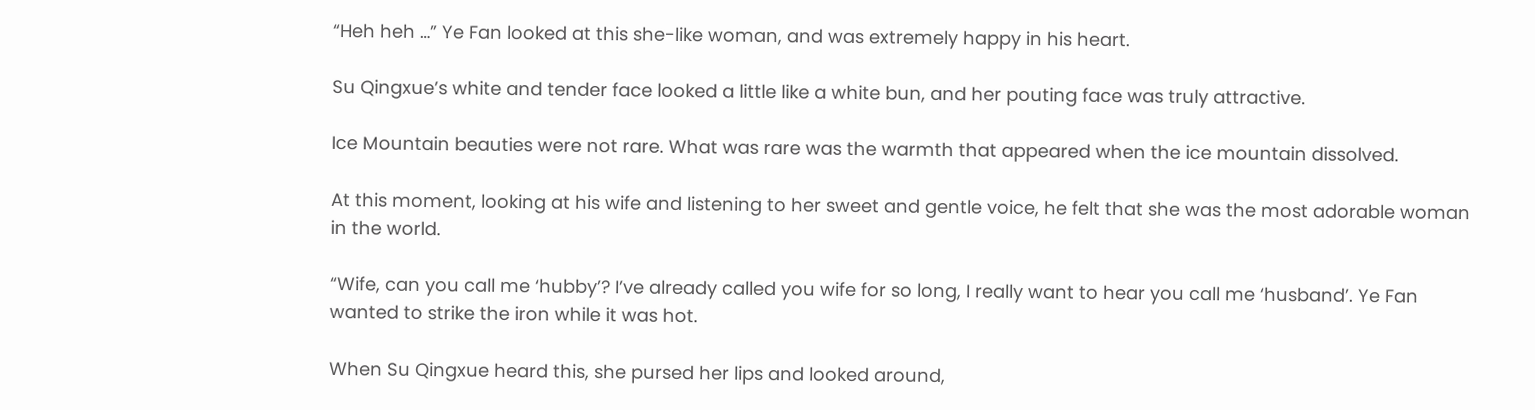“Heh heh …” Ye Fan looked at this she-like woman, and was extremely happy in his heart.

Su Qingxue’s white and tender face looked a little like a white bun, and her pouting face was truly attractive.

Ice Mountain beauties were not rare. What was rare was the warmth that appeared when the ice mountain dissolved.

At this moment, looking at his wife and listening to her sweet and gentle voice, he felt that she was the most adorable woman in the world.

“Wife, can you call me ‘hubby’? I’ve already called you wife for so long, I really want to hear you call me ‘husband’. Ye Fan wanted to strike the iron while it was hot.

When Su Qingxue heard this, she pursed her lips and looked around,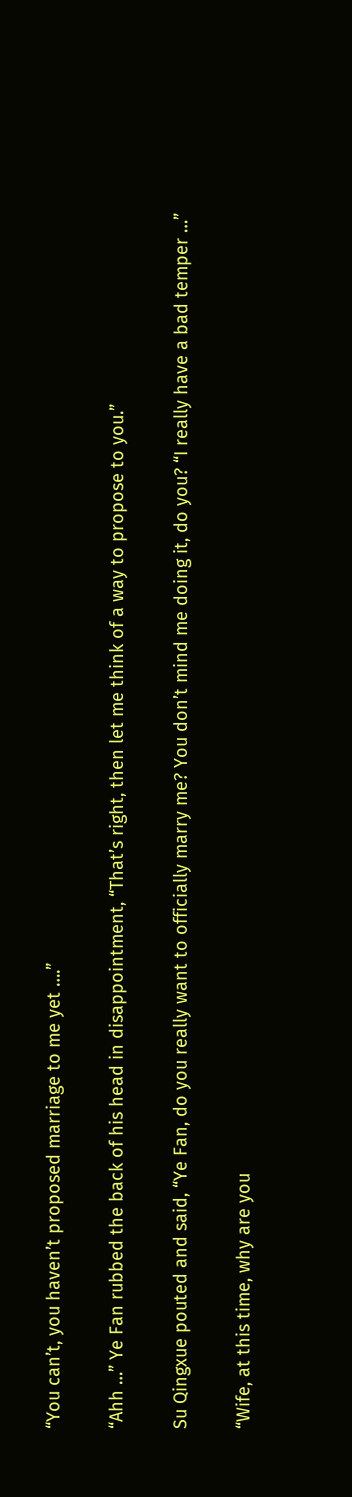“You can’t, you haven’t proposed marriage to me yet ….”

“Ahh …” Ye Fan rubbed the back of his head in disappointment, “That’s right, then let me think of a way to propose to you.”

Su Qingxue pouted and said, “Ye Fan, do you really want to officially marry me? You don’t mind me doing it, do you? “I really have a bad temper …”

“Wife, at this time, why are you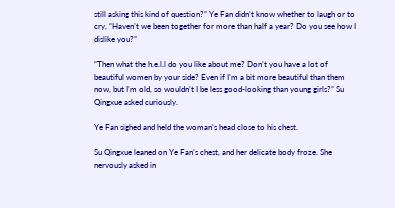still asking this kind of question?” Ye Fan didn’t know whether to laugh or to cry, “Haven’t we been together for more than half a year? Do you see how I dislike you?”

“Then what the h.e.l.l do you like about me? Don’t you have a lot of beautiful women by your side? Even if I’m a bit more beautiful than them now, but I’m old, so wouldn’t I be less good-looking than young girls?” Su Qingxue asked curiously.

Ye Fan sighed and held the woman’s head close to his chest.

Su Qingxue leaned on Ye Fan’s chest, and her delicate body froze. She nervously asked in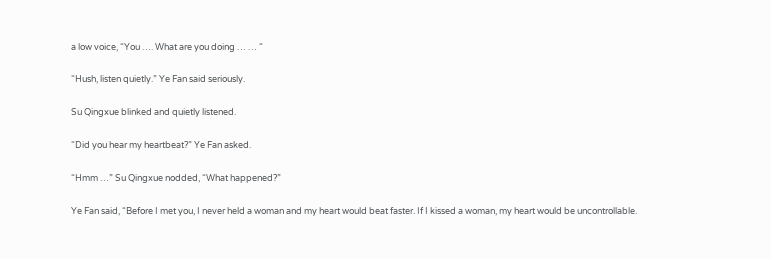a low voice, “You …. What are you doing … … “

“Hush, listen quietly.” Ye Fan said seriously.

Su Qingxue blinked and quietly listened.

“Did you hear my heartbeat?” Ye Fan asked.

“Hmm …” Su Qingxue nodded, “What happened?”

Ye Fan said, “Before I met you, I never held a woman and my heart would beat faster. If I kissed a woman, my heart would be uncontrollable.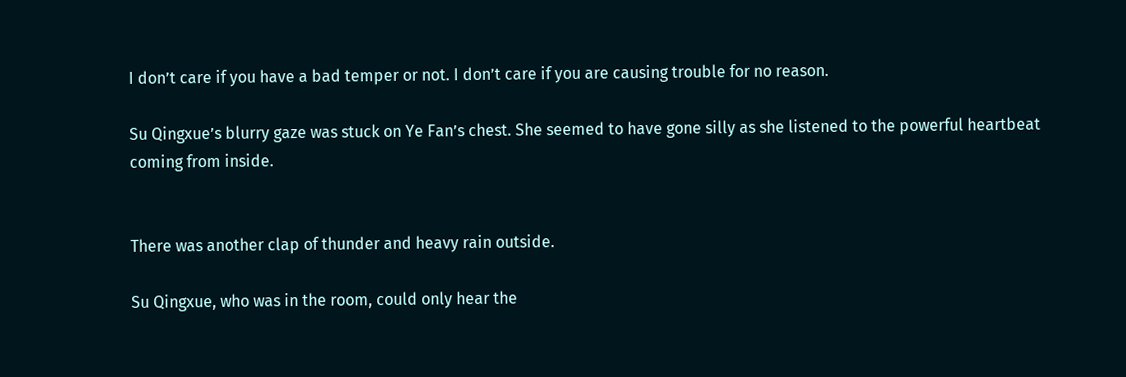I don’t care if you have a bad temper or not. I don’t care if you are causing trouble for no reason.

Su Qingxue’s blurry gaze was stuck on Ye Fan’s chest. She seemed to have gone silly as she listened to the powerful heartbeat coming from inside.


There was another clap of thunder and heavy rain outside.

Su Qingxue, who was in the room, could only hear the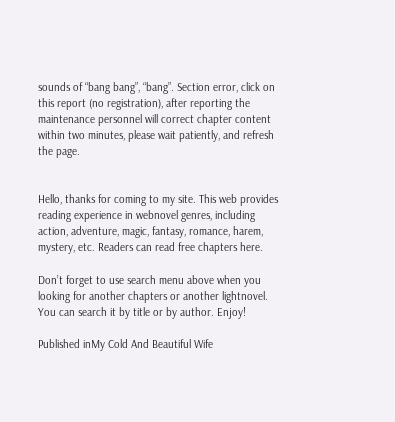sounds of “bang bang”, “bang”. Section error, click on this report (no registration), after reporting the maintenance personnel will correct chapter content within two minutes, please wait patiently, and refresh the page.


Hello, thanks for coming to my site. This web provides reading experience in webnovel genres, including action, adventure, magic, fantasy, romance, harem, mystery, etc. Readers can read free chapters here.

Don’t forget to use search menu above when you looking for another chapters or another lightnovel. You can search it by title or by author. Enjoy!

Published inMy Cold And Beautiful Wife